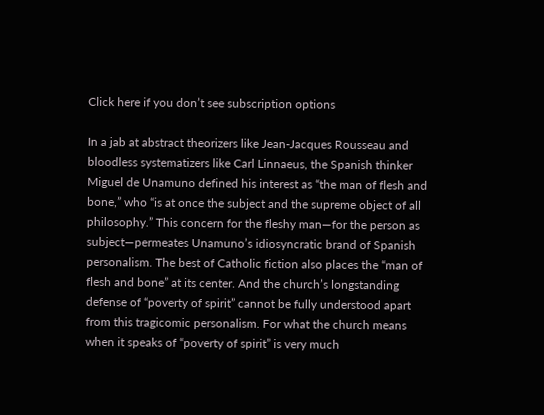Click here if you don’t see subscription options

In a jab at abstract theorizers like Jean-Jacques Rousseau and bloodless systematizers like Carl Linnaeus, the Spanish thinker Miguel de Unamuno defined his interest as “the man of flesh and bone,” who “is at once the subject and the supreme object of all philosophy.” This concern for the fleshy man—for the person as subject—permeates Unamuno’s idiosyncratic brand of Spanish personalism. The best of Catholic fiction also places the “man of flesh and bone” at its center. And the church’s longstanding defense of “poverty of spirit” cannot be fully understood apart from this tragicomic personalism. For what the church means when it speaks of “poverty of spirit” is very much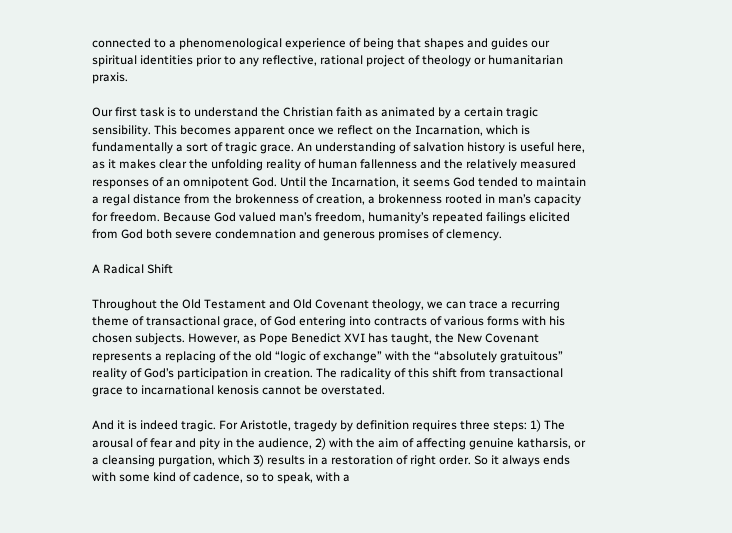connected to a phenomenological experience of being that shapes and guides our spiritual identities prior to any reflective, rational project of theology or humanitarian praxis.

Our first task is to understand the Christian faith as animated by a certain tragic sensibility. This becomes apparent once we reflect on the Incarnation, which is fundamentally a sort of tragic grace. An understanding of salvation history is useful here, as it makes clear the unfolding reality of human fallenness and the relatively measured responses of an omnipotent God. Until the Incarnation, it seems God tended to maintain a regal distance from the brokenness of creation, a brokenness rooted in man’s capacity for freedom. Because God valued man’s freedom, humanity’s repeated failings elicited from God both severe condemnation and generous promises of clemency.

A Radical Shift

Throughout the Old Testament and Old Covenant theology, we can trace a recurring theme of transactional grace, of God entering into contracts of various forms with his chosen subjects. However, as Pope Benedict XVI has taught, the New Covenant represents a replacing of the old “logic of exchange” with the “absolutely gratuitous” reality of God’s participation in creation. The radicality of this shift from transactional grace to incarnational kenosis cannot be overstated.

And it is indeed tragic. For Aristotle, tragedy by definition requires three steps: 1) The arousal of fear and pity in the audience, 2) with the aim of affecting genuine katharsis, or a cleansing purgation, which 3) results in a restoration of right order. So it always ends with some kind of cadence, so to speak, with a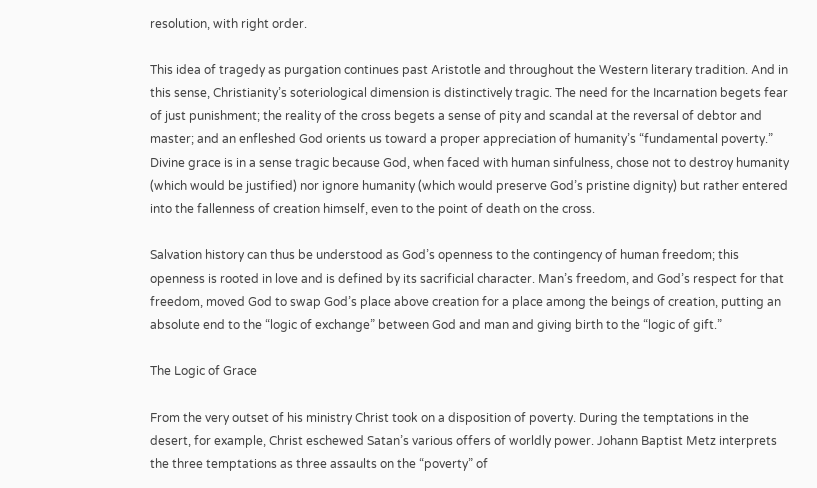resolution, with right order.

This idea of tragedy as purgation continues past Aristotle and throughout the Western literary tradition. And in this sense, Christianity’s soteriological dimension is distinctively tragic. The need for the Incarnation begets fear of just punishment; the reality of the cross begets a sense of pity and scandal at the reversal of debtor and master; and an enfleshed God orients us toward a proper appreciation of humanity’s “fundamental poverty.” Divine grace is in a sense tragic because God, when faced with human sinfulness, chose not to destroy humanity (which would be justified) nor ignore humanity (which would preserve God’s pristine dignity) but rather entered into the fallenness of creation himself, even to the point of death on the cross.

Salvation history can thus be understood as God’s openness to the contingency of human freedom; this openness is rooted in love and is defined by its sacrificial character. Man’s freedom, and God’s respect for that freedom, moved God to swap God’s place above creation for a place among the beings of creation, putting an absolute end to the “logic of exchange” between God and man and giving birth to the “logic of gift.”

The Logic of Grace

From the very outset of his ministry Christ took on a disposition of poverty. During the temptations in the desert, for example, Christ eschewed Satan’s various offers of worldly power. Johann Baptist Metz interprets the three temptations as three assaults on the “poverty” of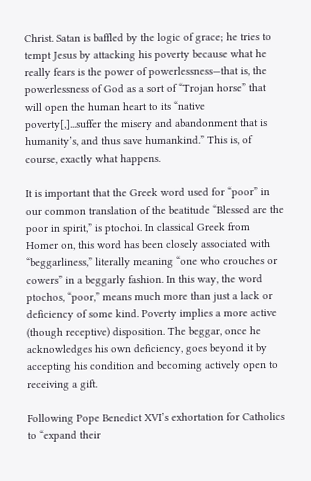Christ. Satan is baffled by the logic of grace; he tries to tempt Jesus by attacking his poverty because what he really fears is the power of powerlessness—that is, the powerlessness of God as a sort of “Trojan horse” that will open the human heart to its “native poverty[,]...suffer the misery and abandonment that is humanity’s, and thus save humankind.” This is, of course, exactly what happens.

It is important that the Greek word used for “poor” in our common translation of the beatitude “Blessed are the poor in spirit,” is ptochoi. In classical Greek from Homer on, this word has been closely associated with “beggarliness,” literally meaning “one who crouches or cowers” in a beggarly fashion. In this way, the word ptochos, “poor,” means much more than just a lack or deficiency of some kind. Poverty implies a more active (though receptive) disposition. The beggar, once he acknowledges his own deficiency, goes beyond it by accepting his condition and becoming actively open to receiving a gift.

Following Pope Benedict XVI’s exhortation for Catholics to “expand their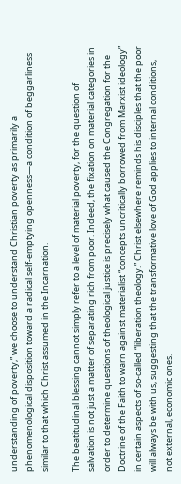understanding of poverty,” we choose to understand Christian poverty as primarily a phenomenological disposition toward a radical self-emptying openness—a condition of beggarliness similar to that which Christ assumed in the Incarnation.

The beatitudinal blessing cannot simply refer to a level of material poverty, for the question of salvation is not just a matter of separating rich from poor. Indeed, the fixation on material categories in order to determine questions of theological justice is precisely what caused the Congregation for the Doctrine of the Faith to warn against materialist “concepts uncritically borrowed from Marxist ideology” in certain aspects of so-called “liberation theology.” Christ elsewhere reminds his disciples that the poor will always be with us, suggesting that the transformative love of God applies to internal conditions, not external, economic ones.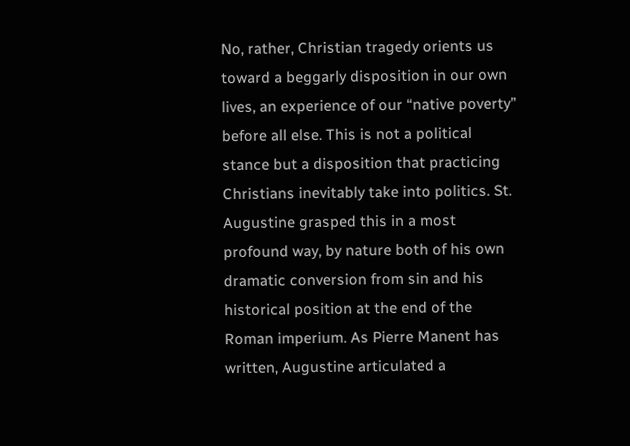No, rather, Christian tragedy orients us toward a beggarly disposition in our own lives, an experience of our “native poverty” before all else. This is not a political stance but a disposition that practicing Christians inevitably take into politics. St. Augustine grasped this in a most profound way, by nature both of his own dramatic conversion from sin and his historical position at the end of the Roman imperium. As Pierre Manent has written, Augustine articulated a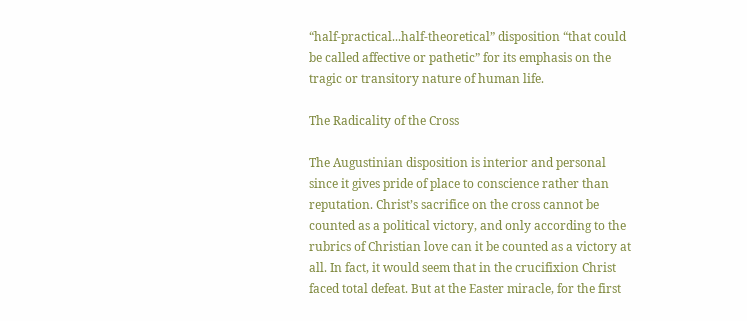“half-practical...half-theoretical” disposition “that could be called affective or pathetic” for its emphasis on the tragic or transitory nature of human life.

The Radicality of the Cross

The Augustinian disposition is interior and personal since it gives pride of place to conscience rather than reputation. Christ’s sacrifice on the cross cannot be counted as a political victory, and only according to the rubrics of Christian love can it be counted as a victory at all. In fact, it would seem that in the crucifixion Christ faced total defeat. But at the Easter miracle, for the first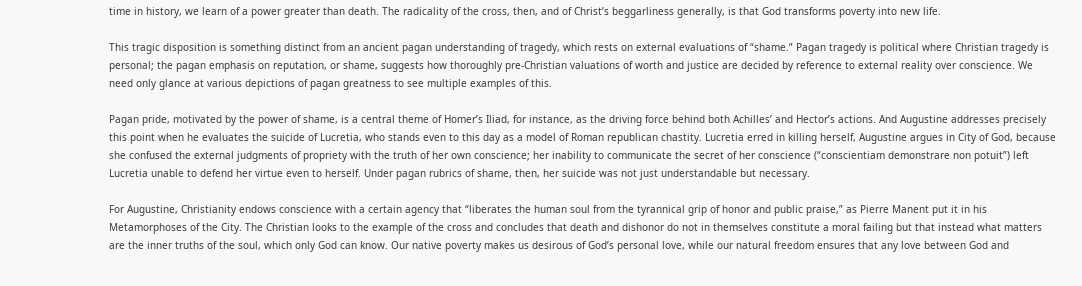time in history, we learn of a power greater than death. The radicality of the cross, then, and of Christ’s beggarliness generally, is that God transforms poverty into new life.

This tragic disposition is something distinct from an ancient pagan understanding of tragedy, which rests on external evaluations of “shame.” Pagan tragedy is political where Christian tragedy is personal; the pagan emphasis on reputation, or shame, suggests how thoroughly pre-Christian valuations of worth and justice are decided by reference to external reality over conscience. We need only glance at various depictions of pagan greatness to see multiple examples of this.

Pagan pride, motivated by the power of shame, is a central theme of Homer’s Iliad, for instance, as the driving force behind both Achilles’ and Hector’s actions. And Augustine addresses precisely this point when he evaluates the suicide of Lucretia, who stands even to this day as a model of Roman republican chastity. Lucretia erred in killing herself, Augustine argues in City of God, because she confused the external judgments of propriety with the truth of her own conscience; her inability to communicate the secret of her conscience (“conscientiam demonstrare non potuit”) left Lucretia unable to defend her virtue even to herself. Under pagan rubrics of shame, then, her suicide was not just understandable but necessary.

For Augustine, Christianity endows conscience with a certain agency that “liberates the human soul from the tyrannical grip of honor and public praise,” as Pierre Manent put it in his Metamorphoses of the City. The Christian looks to the example of the cross and concludes that death and dishonor do not in themselves constitute a moral failing but that instead what matters are the inner truths of the soul, which only God can know. Our native poverty makes us desirous of God’s personal love, while our natural freedom ensures that any love between God and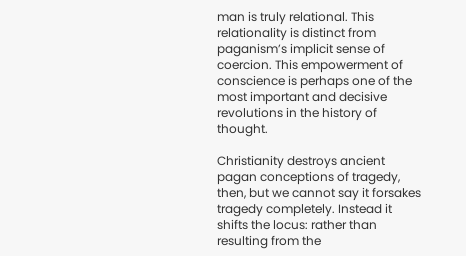man is truly relational. This relationality is distinct from paganism’s implicit sense of coercion. This empowerment of conscience is perhaps one of the most important and decisive revolutions in the history of thought.

Christianity destroys ancient pagan conceptions of tragedy, then, but we cannot say it forsakes tragedy completely. Instead it shifts the locus: rather than resulting from the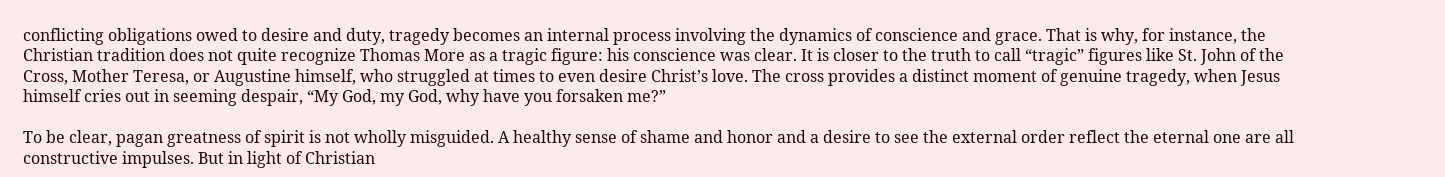conflicting obligations owed to desire and duty, tragedy becomes an internal process involving the dynamics of conscience and grace. That is why, for instance, the Christian tradition does not quite recognize Thomas More as a tragic figure: his conscience was clear. It is closer to the truth to call “tragic” figures like St. John of the Cross, Mother Teresa, or Augustine himself, who struggled at times to even desire Christ’s love. The cross provides a distinct moment of genuine tragedy, when Jesus himself cries out in seeming despair, “My God, my God, why have you forsaken me?”

To be clear, pagan greatness of spirit is not wholly misguided. A healthy sense of shame and honor and a desire to see the external order reflect the eternal one are all constructive impulses. But in light of Christian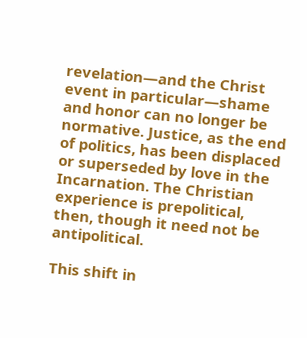revelation—and the Christ event in particular—shame and honor can no longer be normative. Justice, as the end of politics, has been displaced or superseded by love in the Incarnation. The Christian experience is prepolitical, then, though it need not be antipolitical.

This shift in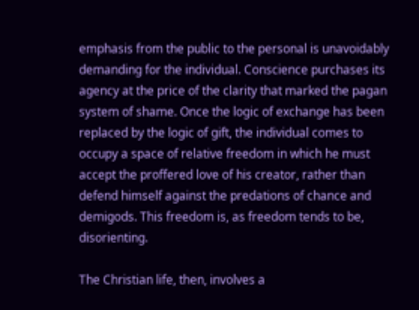emphasis from the public to the personal is unavoidably demanding for the individual. Conscience purchases its agency at the price of the clarity that marked the pagan system of shame. Once the logic of exchange has been replaced by the logic of gift, the individual comes to occupy a space of relative freedom in which he must accept the proffered love of his creator, rather than defend himself against the predations of chance and demigods. This freedom is, as freedom tends to be, disorienting.

The Christian life, then, involves a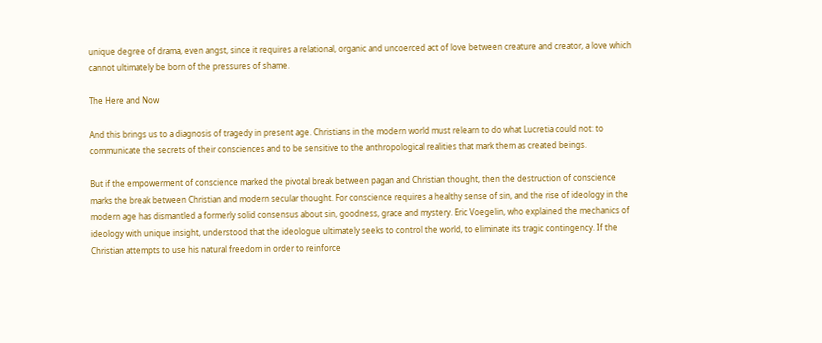unique degree of drama, even angst, since it requires a relational, organic and uncoerced act of love between creature and creator, a love which cannot ultimately be born of the pressures of shame.

The Here and Now

And this brings us to a diagnosis of tragedy in present age. Christians in the modern world must relearn to do what Lucretia could not: to communicate the secrets of their consciences and to be sensitive to the anthropological realities that mark them as created beings.

But if the empowerment of conscience marked the pivotal break between pagan and Christian thought, then the destruction of conscience marks the break between Christian and modern secular thought. For conscience requires a healthy sense of sin, and the rise of ideology in the modern age has dismantled a formerly solid consensus about sin, goodness, grace and mystery. Eric Voegelin, who explained the mechanics of ideology with unique insight, understood that the ideologue ultimately seeks to control the world, to eliminate its tragic contingency. If the Christian attempts to use his natural freedom in order to reinforce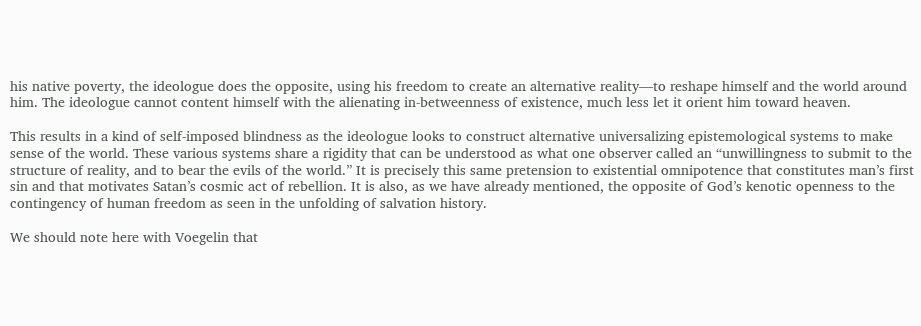his native poverty, the ideologue does the opposite, using his freedom to create an alternative reality—to reshape himself and the world around him. The ideologue cannot content himself with the alienating in-betweenness of existence, much less let it orient him toward heaven.

This results in a kind of self-imposed blindness as the ideologue looks to construct alternative universalizing epistemological systems to make sense of the world. These various systems share a rigidity that can be understood as what one observer called an “unwillingness to submit to the structure of reality, and to bear the evils of the world.” It is precisely this same pretension to existential omnipotence that constitutes man’s first sin and that motivates Satan’s cosmic act of rebellion. It is also, as we have already mentioned, the opposite of God’s kenotic openness to the contingency of human freedom as seen in the unfolding of salvation history.

We should note here with Voegelin that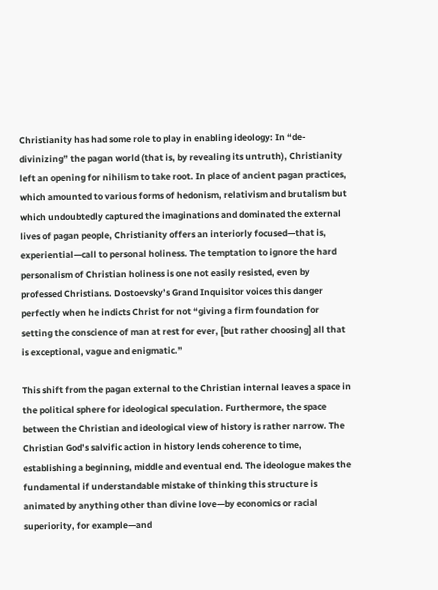Christianity has had some role to play in enabling ideology: In “de-divinizing” the pagan world (that is, by revealing its untruth), Christianity left an opening for nihilism to take root. In place of ancient pagan practices, which amounted to various forms of hedonism, relativism and brutalism but which undoubtedly captured the imaginations and dominated the external lives of pagan people, Christianity offers an interiorly focused—that is, experiential—call to personal holiness. The temptation to ignore the hard personalism of Christian holiness is one not easily resisted, even by professed Christians. Dostoevsky’s Grand Inquisitor voices this danger perfectly when he indicts Christ for not “giving a firm foundation for setting the conscience of man at rest for ever, [but rather choosing] all that is exceptional, vague and enigmatic.”

This shift from the pagan external to the Christian internal leaves a space in the political sphere for ideological speculation. Furthermore, the space between the Christian and ideological view of history is rather narrow. The Christian God’s salvific action in history lends coherence to time, establishing a beginning, middle and eventual end. The ideologue makes the fundamental if understandable mistake of thinking this structure is animated by anything other than divine love—by economics or racial superiority, for example—and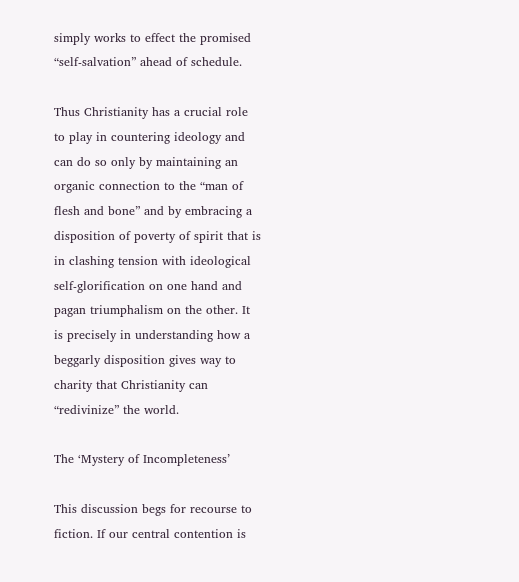simply works to effect the promised “self-salvation” ahead of schedule.

Thus Christianity has a crucial role to play in countering ideology and can do so only by maintaining an organic connection to the “man of flesh and bone” and by embracing a disposition of poverty of spirit that is in clashing tension with ideological self-glorification on one hand and pagan triumphalism on the other. It is precisely in understanding how a beggarly disposition gives way to charity that Christianity can “redivinize” the world.

The ‘Mystery of Incompleteness’

This discussion begs for recourse to fiction. If our central contention is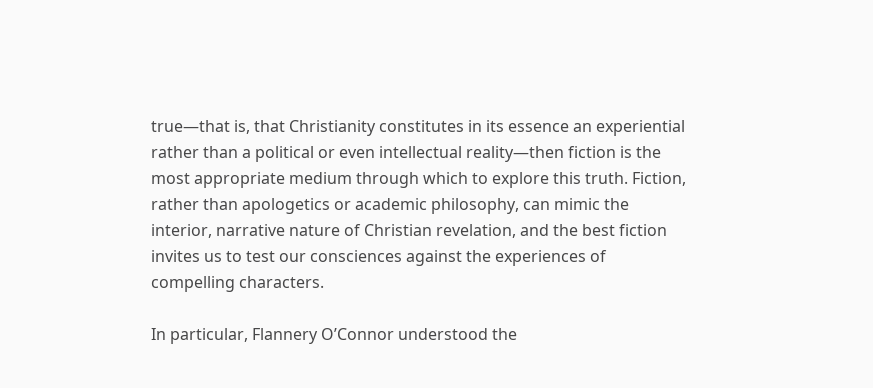true—that is, that Christianity constitutes in its essence an experiential rather than a political or even intellectual reality—then fiction is the most appropriate medium through which to explore this truth. Fiction, rather than apologetics or academic philosophy, can mimic the interior, narrative nature of Christian revelation, and the best fiction invites us to test our consciences against the experiences of compelling characters.

In particular, Flannery O’Connor understood the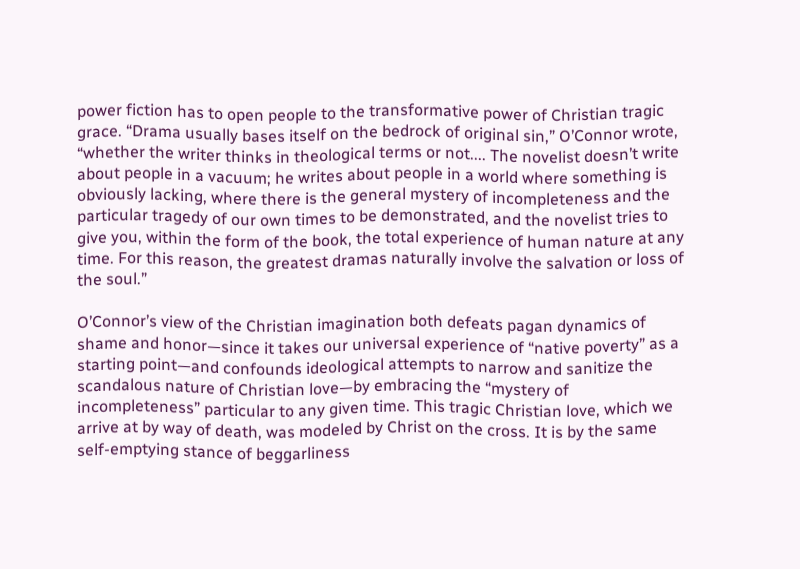power fiction has to open people to the transformative power of Christian tragic grace. “Drama usually bases itself on the bedrock of original sin,” O’Connor wrote, “whether the writer thinks in theological terms or not.... The novelist doesn’t write about people in a vacuum; he writes about people in a world where something is obviously lacking, where there is the general mystery of incompleteness and the particular tragedy of our own times to be demonstrated, and the novelist tries to give you, within the form of the book, the total experience of human nature at any time. For this reason, the greatest dramas naturally involve the salvation or loss of the soul.”

O’Connor’s view of the Christian imagination both defeats pagan dynamics of shame and honor—since it takes our universal experience of “native poverty” as a starting point—and confounds ideological attempts to narrow and sanitize the scandalous nature of Christian love—by embracing the “mystery of incompleteness” particular to any given time. This tragic Christian love, which we arrive at by way of death, was modeled by Christ on the cross. It is by the same self-emptying stance of beggarliness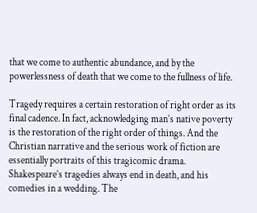that we come to authentic abundance, and by the powerlessness of death that we come to the fullness of life.

Tragedy requires a certain restoration of right order as its final cadence. In fact, acknowledging man’s native poverty is the restoration of the right order of things. And the Christian narrative and the serious work of fiction are essentially portraits of this tragicomic drama. Shakespeare’s tragedies always end in death, and his comedies in a wedding. The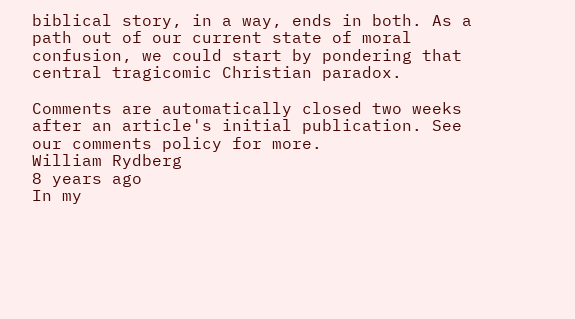biblical story, in a way, ends in both. As a path out of our current state of moral confusion, we could start by pondering that central tragicomic Christian paradox.

Comments are automatically closed two weeks after an article's initial publication. See our comments policy for more.
William Rydberg
8 years ago
In my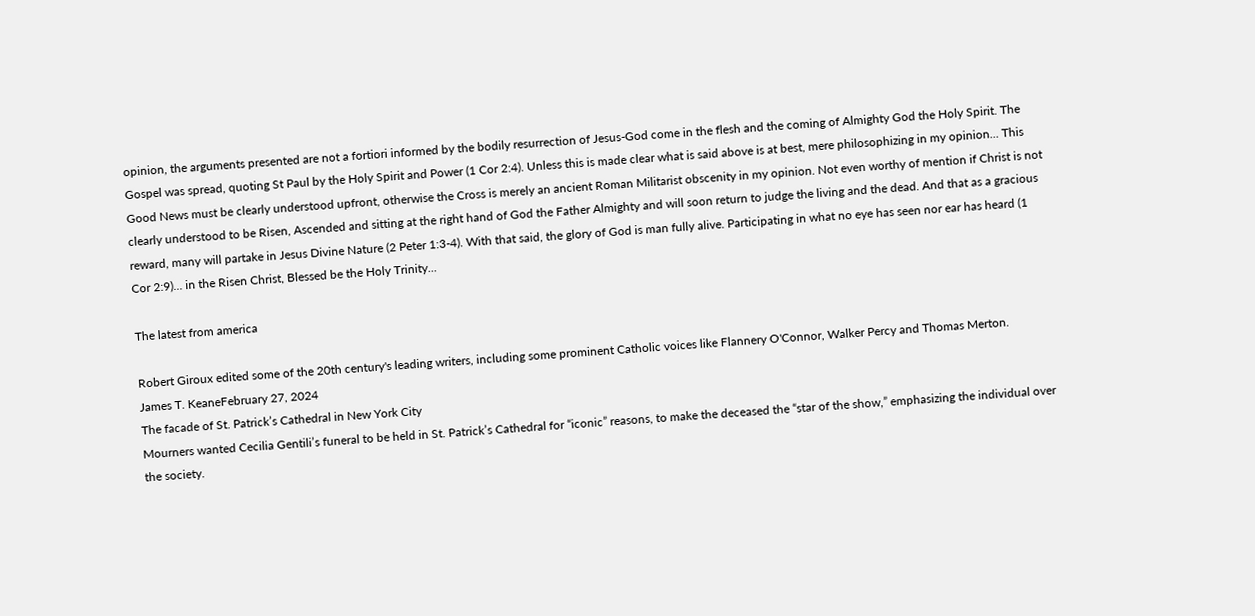opinion, the arguments presented are not a fortiori informed by the bodily resurrection of Jesus-God come in the flesh and the coming of Almighty God the Holy Spirit. The Gospel was spread, quoting St Paul by the Holy Spirit and Power (1 Cor 2:4). Unless this is made clear what is said above is at best, mere philosophizing in my opinion... This Good News must be clearly understood upfront, otherwise the Cross is merely an ancient Roman Militarist obscenity in my opinion. Not even worthy of mention if Christ is not clearly understood to be Risen, Ascended and sitting at the right hand of God the Father Almighty and will soon return to judge the living and the dead. And that as a gracious reward, many will partake in Jesus Divine Nature (2 Peter 1:3-4). With that said, the glory of God is man fully alive. Participating in what no eye has seen nor ear has heard (1 Cor 2:9)... in the Risen Christ, Blessed be the Holy Trinity...

The latest from america

Robert Giroux edited some of the 20th century's leading writers, including some prominent Catholic voices like Flannery O'Connor, Walker Percy and Thomas Merton.
James T. KeaneFebruary 27, 2024
The facade of St. Patrick’s Cathedral in New York City
Mourners wanted Cecilia Gentili’s funeral to be held in St. Patrick’s Cathedral for “iconic” reasons, to make the deceased the “star of the show,” emphasizing the individual over the society.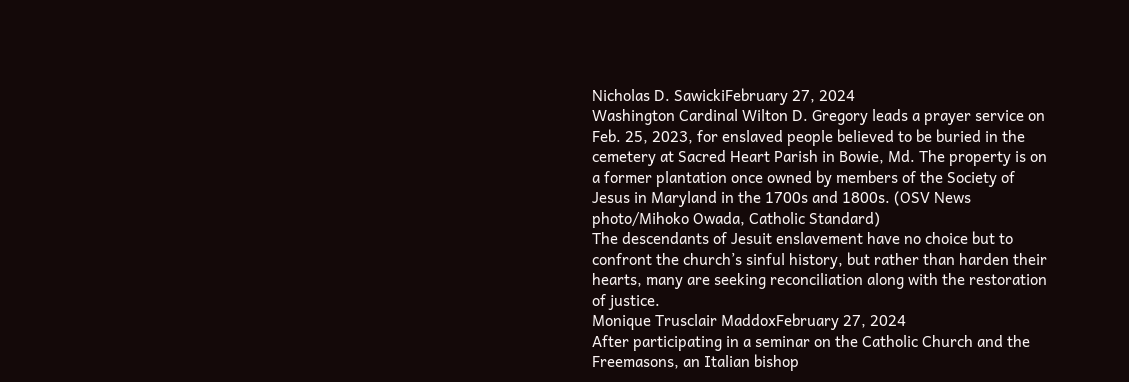Nicholas D. SawickiFebruary 27, 2024
Washington Cardinal Wilton D. Gregory leads a prayer service on Feb. 25, 2023, for enslaved people believed to be buried in the cemetery at Sacred Heart Parish in Bowie, Md. The property is on a former plantation once owned by members of the Society of Jesus in Maryland in the 1700s and 1800s. (OSV News photo/Mihoko Owada, Catholic Standard)
The descendants of Jesuit enslavement have no choice but to confront the church’s sinful history, but rather than harden their hearts, many are seeking reconciliation along with the restoration of justice.
Monique Trusclair MaddoxFebruary 27, 2024
After participating in a seminar on the Catholic Church and the Freemasons, an Italian bishop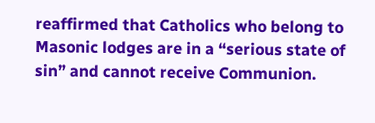reaffirmed that Catholics who belong to Masonic lodges are in a “serious state of sin” and cannot receive Communion.